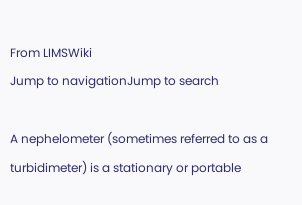From LIMSWiki
Jump to navigationJump to search

A nephelometer (sometimes referred to as a turbidimeter) is a stationary or portable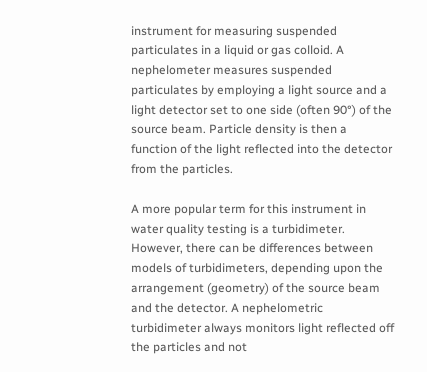instrument for measuring suspended particulates in a liquid or gas colloid. A nephelometer measures suspended particulates by employing a light source and a light detector set to one side (often 90°) of the source beam. Particle density is then a function of the light reflected into the detector from the particles.

A more popular term for this instrument in water quality testing is a turbidimeter. However, there can be differences between models of turbidimeters, depending upon the arrangement (geometry) of the source beam and the detector. A nephelometric turbidimeter always monitors light reflected off the particles and not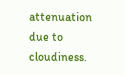attenuation due to cloudiness.